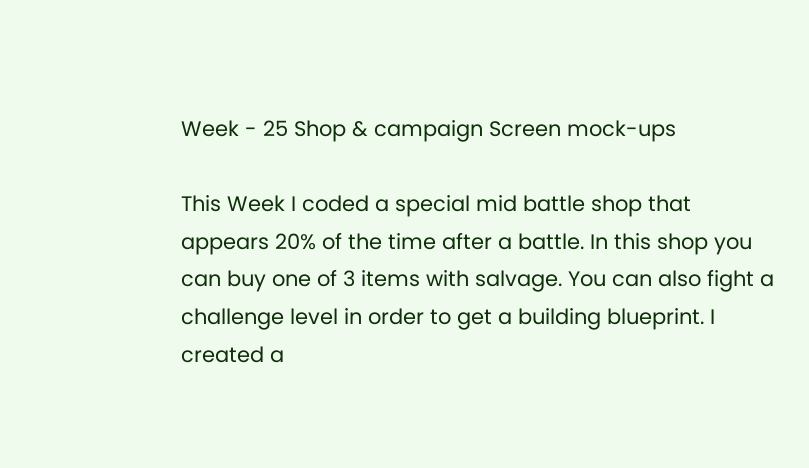Week - 25 Shop & campaign Screen mock-ups

This Week I coded a special mid battle shop that appears 20% of the time after a battle. In this shop you can buy one of 3 items with salvage. You can also fight a challenge level in order to get a building blueprint. I created a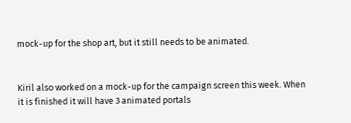mock-up for the shop art, but it still needs to be animated.


Kiril also worked on a mock-up for the campaign screen this week. When it is finished it will have 3 animated portals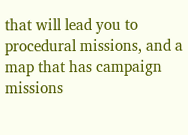that will lead you to procedural missions, and a map that has campaign missions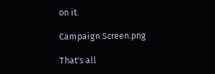on it.

Campaign Screen.png

That's all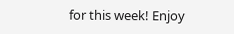for this week! Enjoy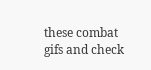these combat gifs and check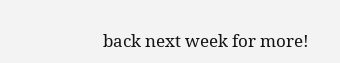back next week for more!